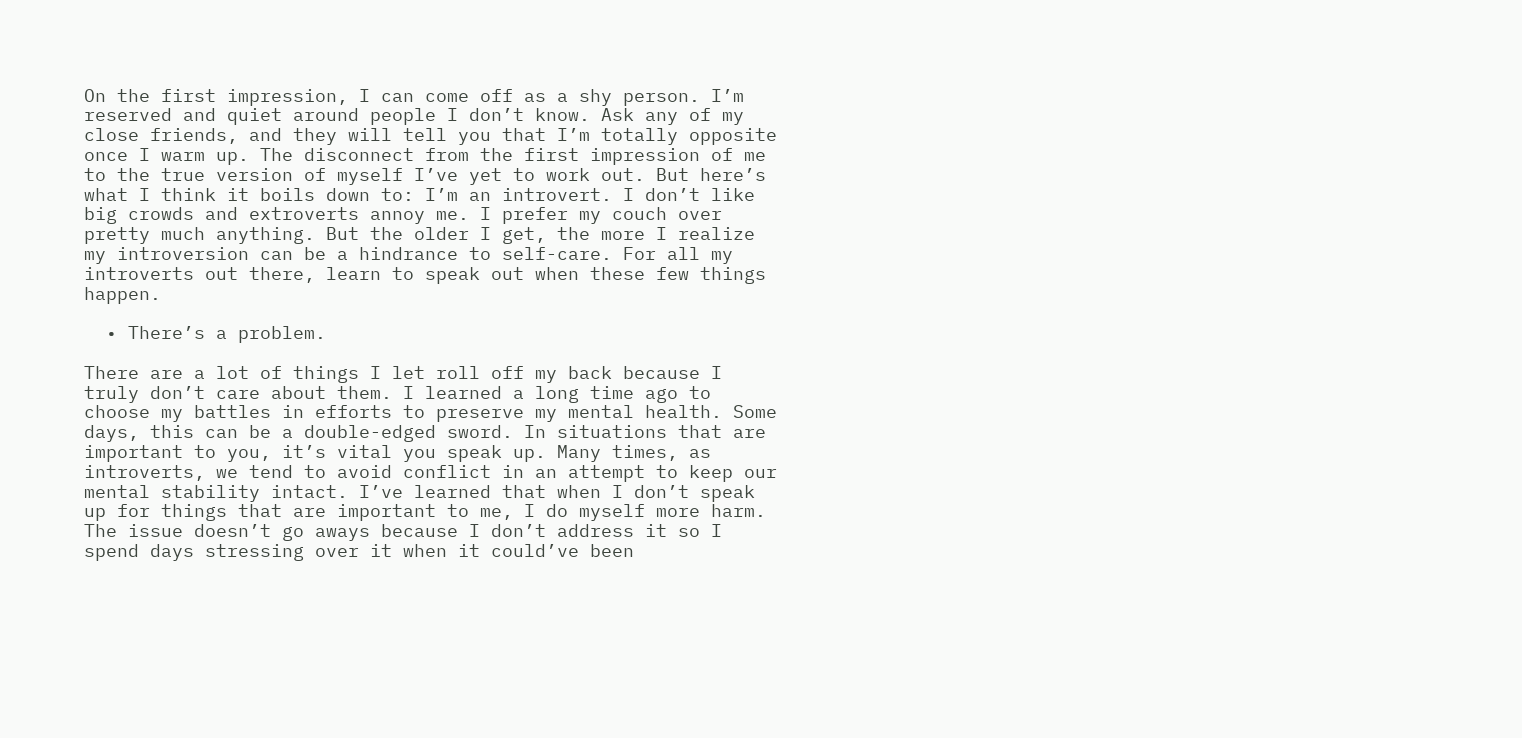On the first impression, I can come off as a shy person. I’m reserved and quiet around people I don’t know. Ask any of my close friends, and they will tell you that I’m totally opposite once I warm up. The disconnect from the first impression of me to the true version of myself I’ve yet to work out. But here’s what I think it boils down to: I’m an introvert. I don’t like big crowds and extroverts annoy me. I prefer my couch over pretty much anything. But the older I get, the more I realize my introversion can be a hindrance to self-care. For all my introverts out there, learn to speak out when these few things happen.

  • There’s a problem.

There are a lot of things I let roll off my back because I truly don’t care about them. I learned a long time ago to choose my battles in efforts to preserve my mental health. Some days, this can be a double-edged sword. In situations that are important to you, it’s vital you speak up. Many times, as introverts, we tend to avoid conflict in an attempt to keep our mental stability intact. I’ve learned that when I don’t speak up for things that are important to me, I do myself more harm. The issue doesn’t go aways because I don’t address it so I spend days stressing over it when it could’ve been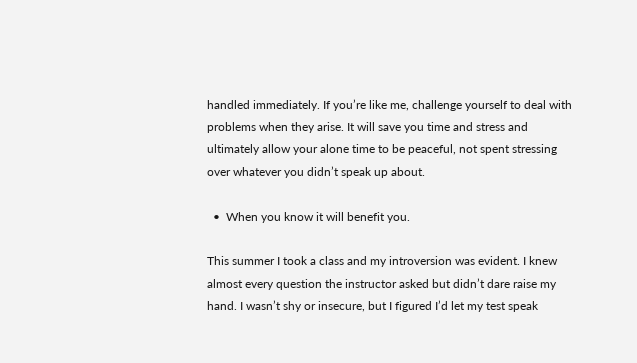handled immediately. If you’re like me, challenge yourself to deal with problems when they arise. It will save you time and stress and ultimately allow your alone time to be peaceful, not spent stressing over whatever you didn’t speak up about.

  •  When you know it will benefit you.

This summer I took a class and my introversion was evident. I knew almost every question the instructor asked but didn’t dare raise my hand. I wasn’t shy or insecure, but I figured I’d let my test speak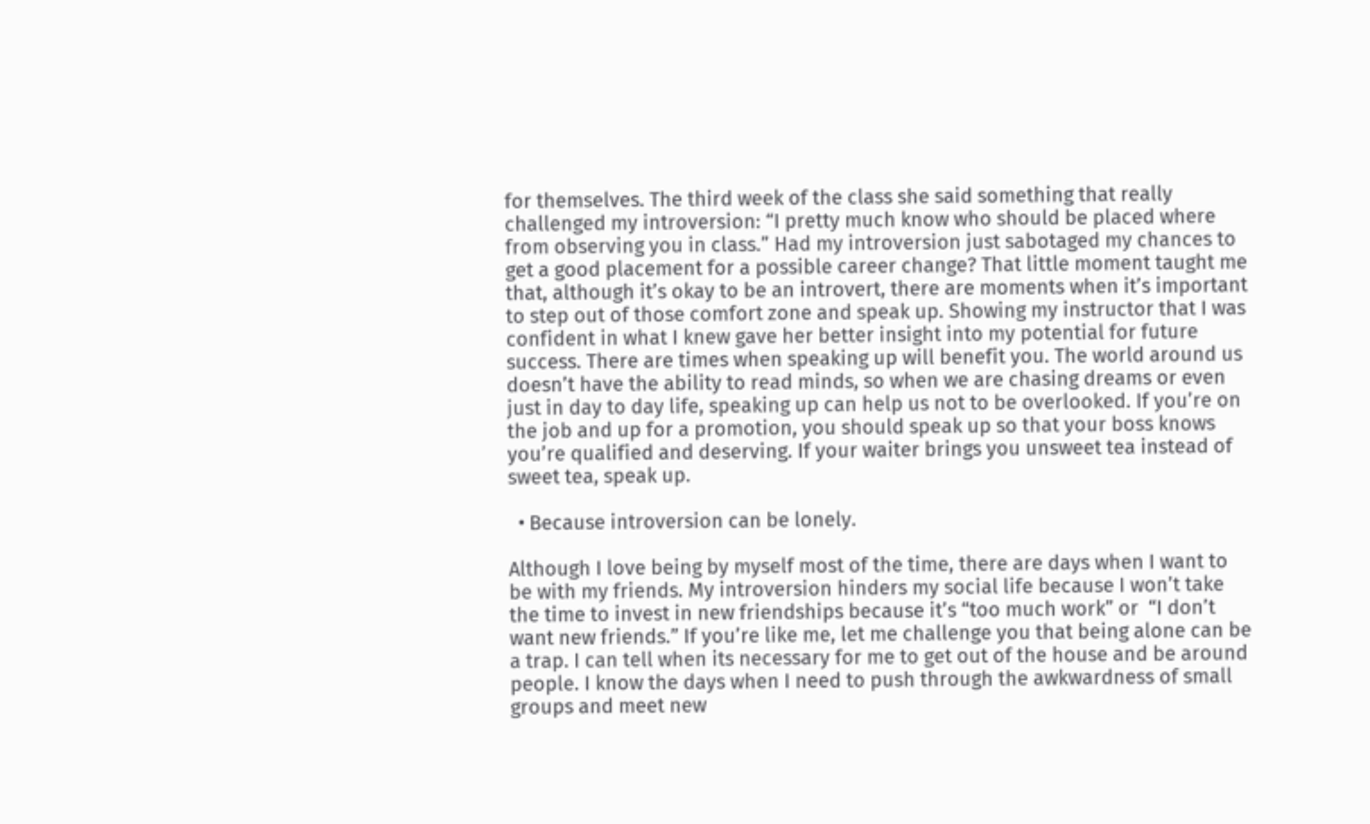for themselves. The third week of the class she said something that really challenged my introversion: “I pretty much know who should be placed where from observing you in class.” Had my introversion just sabotaged my chances to get a good placement for a possible career change? That little moment taught me that, although it’s okay to be an introvert, there are moments when it’s important to step out of those comfort zone and speak up. Showing my instructor that I was confident in what I knew gave her better insight into my potential for future success. There are times when speaking up will benefit you. The world around us doesn’t have the ability to read minds, so when we are chasing dreams or even just in day to day life, speaking up can help us not to be overlooked. If you’re on the job and up for a promotion, you should speak up so that your boss knows you’re qualified and deserving. If your waiter brings you unsweet tea instead of sweet tea, speak up.

  • Because introversion can be lonely.

Although I love being by myself most of the time, there are days when I want to be with my friends. My introversion hinders my social life because I won’t take the time to invest in new friendships because it’s “too much work” or  “I don’t want new friends.” If you’re like me, let me challenge you that being alone can be a trap. I can tell when its necessary for me to get out of the house and be around people. I know the days when I need to push through the awkwardness of small groups and meet new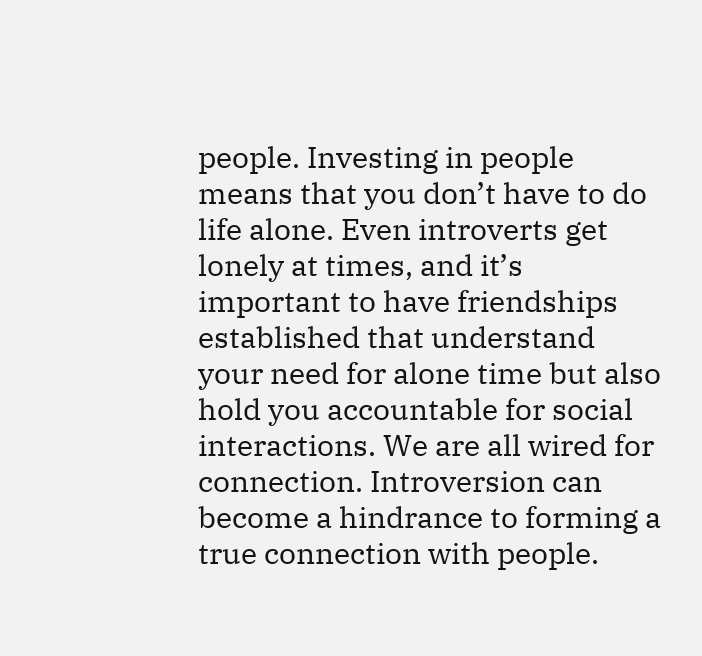people. Investing in people means that you don’t have to do life alone. Even introverts get lonely at times, and it’s important to have friendships established that understand your need for alone time but also hold you accountable for social interactions. We are all wired for connection. Introversion can become a hindrance to forming a true connection with people.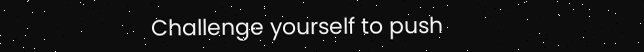Challenge yourself to push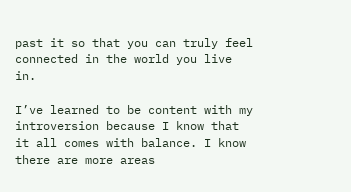past it so that you can truly feel connected in the world you live in.

I’ve learned to be content with my introversion because I know that it all comes with balance. I know there are more areas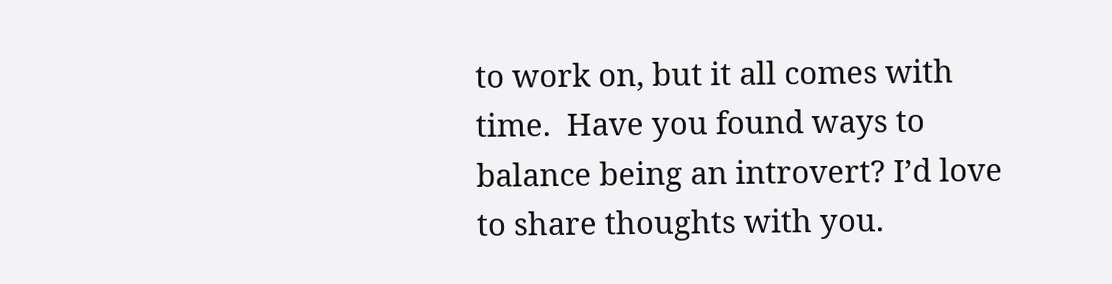to work on, but it all comes with time.  Have you found ways to balance being an introvert? I’d love to share thoughts with you.